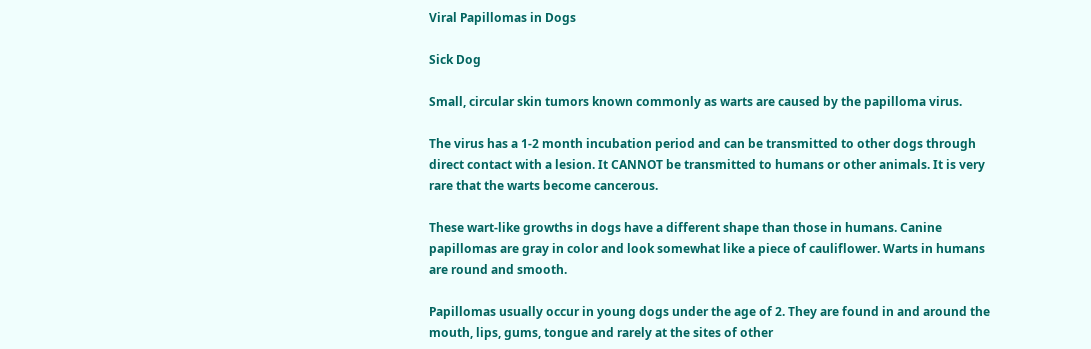Viral Papillomas in Dogs

Sick Dog

Small, circular skin tumors known commonly as warts are caused by the papilloma virus.

The virus has a 1-2 month incubation period and can be transmitted to other dogs through direct contact with a lesion. It CANNOT be transmitted to humans or other animals. It is very rare that the warts become cancerous.

These wart-like growths in dogs have a different shape than those in humans. Canine papillomas are gray in color and look somewhat like a piece of cauliflower. Warts in humans are round and smooth.

Papillomas usually occur in young dogs under the age of 2. They are found in and around the mouth, lips, gums, tongue and rarely at the sites of other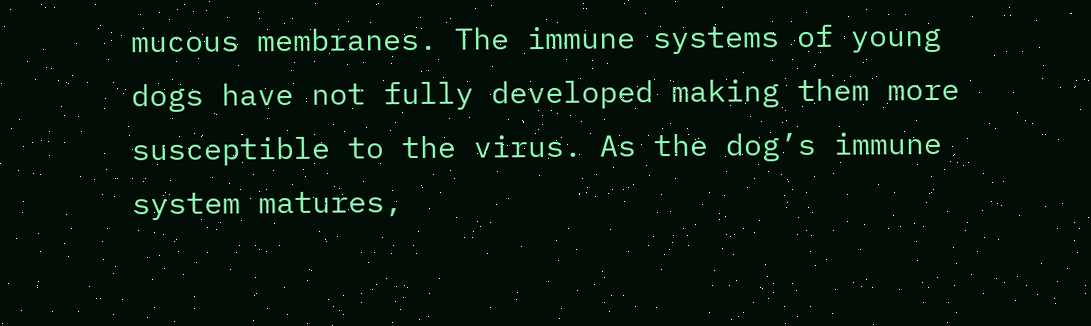mucous membranes. The immune systems of young dogs have not fully developed making them more susceptible to the virus. As the dog’s immune system matures,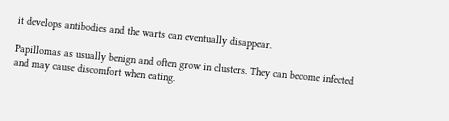it develops antibodies and the warts can eventually disappear.

Papillomas as usually benign and often grow in clusters. They can become infected and may cause discomfort when eating.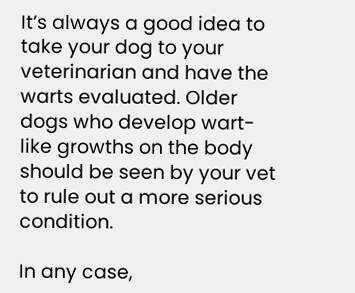It’s always a good idea to take your dog to your veterinarian and have the warts evaluated. Older dogs who develop wart-like growths on the body should be seen by your vet to rule out a more serious condition.

In any case,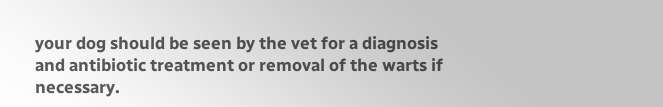your dog should be seen by the vet for a diagnosis and antibiotic treatment or removal of the warts if necessary.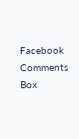Facebook Comments Box